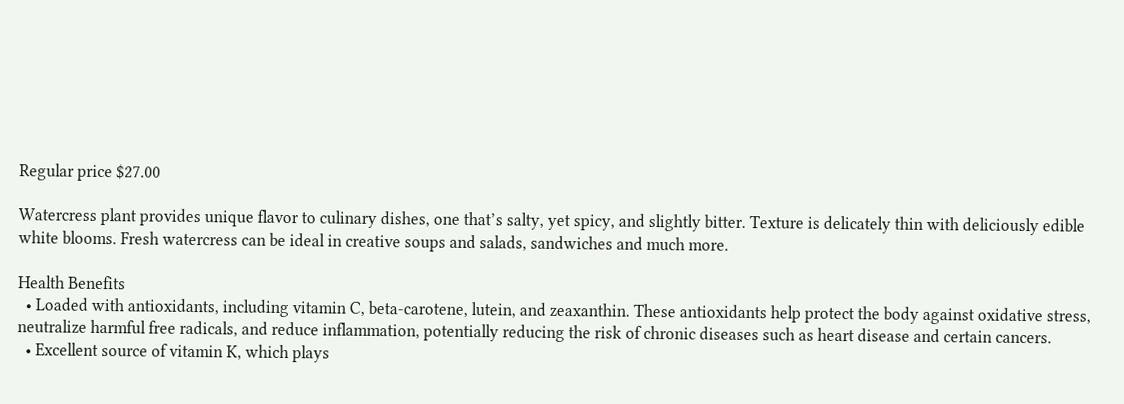Regular price $27.00

Watercress plant provides unique flavor to culinary dishes, one that’s salty, yet spicy, and slightly bitter. Texture is delicately thin with deliciously edible white blooms. Fresh watercress can be ideal in creative soups and salads, sandwiches and much more.

Health Benefits
  • Loaded with antioxidants, including vitamin C, beta-carotene, lutein, and zeaxanthin. These antioxidants help protect the body against oxidative stress, neutralize harmful free radicals, and reduce inflammation, potentially reducing the risk of chronic diseases such as heart disease and certain cancers.
  • Excellent source of vitamin K, which plays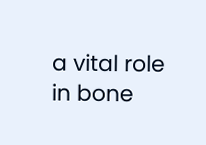a vital role in bone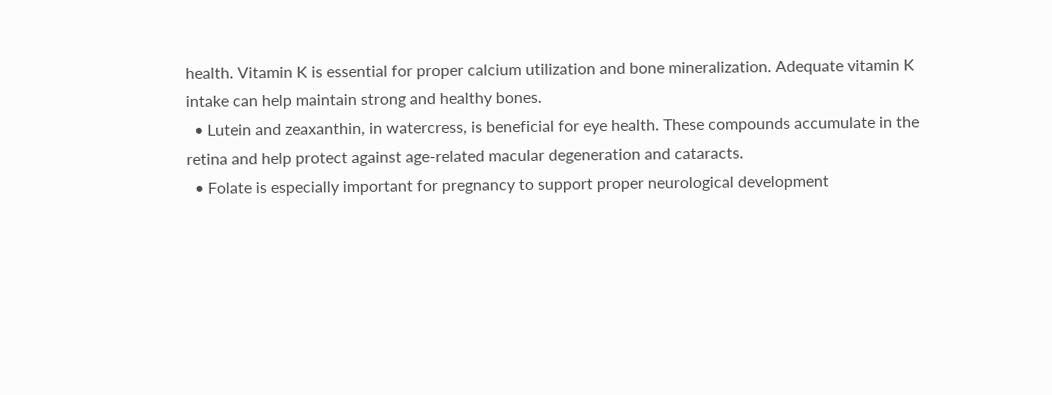health. Vitamin K is essential for proper calcium utilization and bone mineralization. Adequate vitamin K intake can help maintain strong and healthy bones.
  • Lutein and zeaxanthin, in watercress, is beneficial for eye health. These compounds accumulate in the retina and help protect against age-related macular degeneration and cataracts.
  • Folate is especially important for pregnancy to support proper neurological development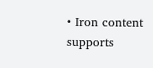• Iron content supports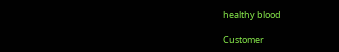healthy blood

Customer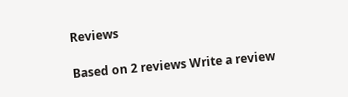Reviews

Based on 2 reviews Write a review